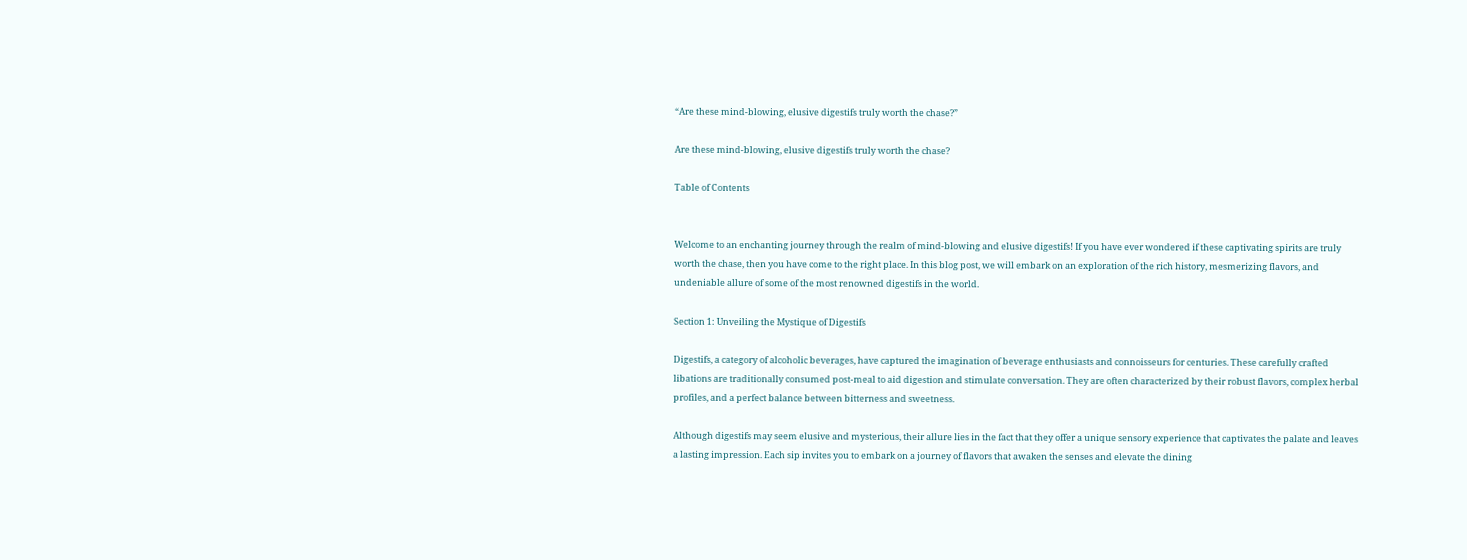“Are these mind-blowing, elusive digestifs truly worth the chase?”

Are these mind-blowing, elusive digestifs truly worth the chase?

Table of Contents


Welcome to an enchanting journey through the realm of mind-blowing and elusive digestifs! If you have ever wondered if these captivating spirits are truly worth the chase, then you have come to the right place. In this blog post, we will embark on an exploration of the rich history, mesmerizing flavors, and undeniable allure of some of the most renowned digestifs in the world.

Section 1: Unveiling the Mystique of Digestifs

Digestifs, a category of alcoholic beverages, have captured the imagination of beverage enthusiasts and connoisseurs for centuries. These carefully crafted libations are traditionally consumed post-meal to aid digestion and stimulate conversation. They are often characterized by their robust flavors, complex herbal profiles, and a perfect balance between bitterness and sweetness.

Although digestifs may seem elusive and mysterious, their allure lies in the fact that they offer a unique sensory experience that captivates the palate and leaves a lasting impression. Each sip invites you to embark on a journey of flavors that awaken the senses and elevate the dining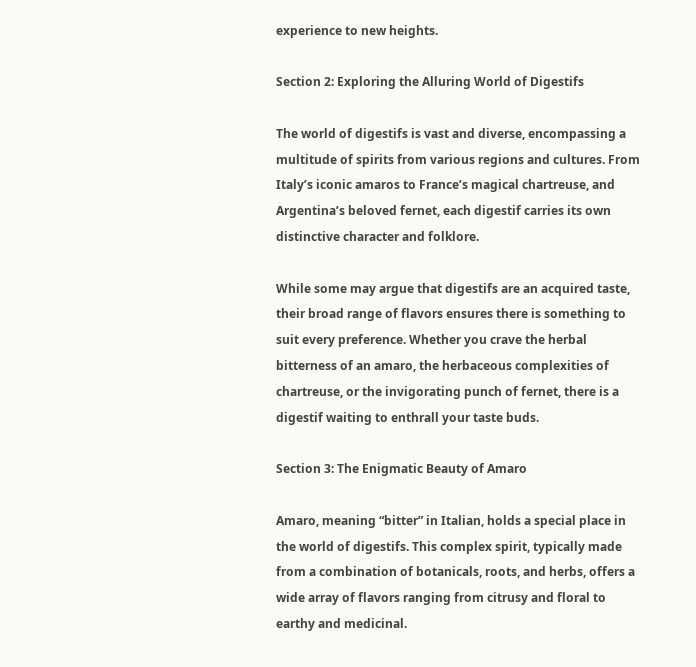experience to new heights.

Section 2: Exploring the Alluring World of Digestifs

The world of digestifs is vast and diverse, encompassing a multitude of spirits from various regions and cultures. From Italy’s iconic amaros to France’s magical chartreuse, and Argentina’s beloved fernet, each digestif carries its own distinctive character and folklore.

While some may argue that digestifs are an acquired taste, their broad range of flavors ensures there is something to suit every preference. Whether you crave the herbal bitterness of an amaro, the herbaceous complexities of chartreuse, or the invigorating punch of fernet, there is a digestif waiting to enthrall your taste buds.

Section 3: The Enigmatic Beauty of Amaro

Amaro, meaning “bitter” in Italian, holds a special place in the world of digestifs. This complex spirit, typically made from a combination of botanicals, roots, and herbs, offers a wide array of flavors ranging from citrusy and floral to earthy and medicinal.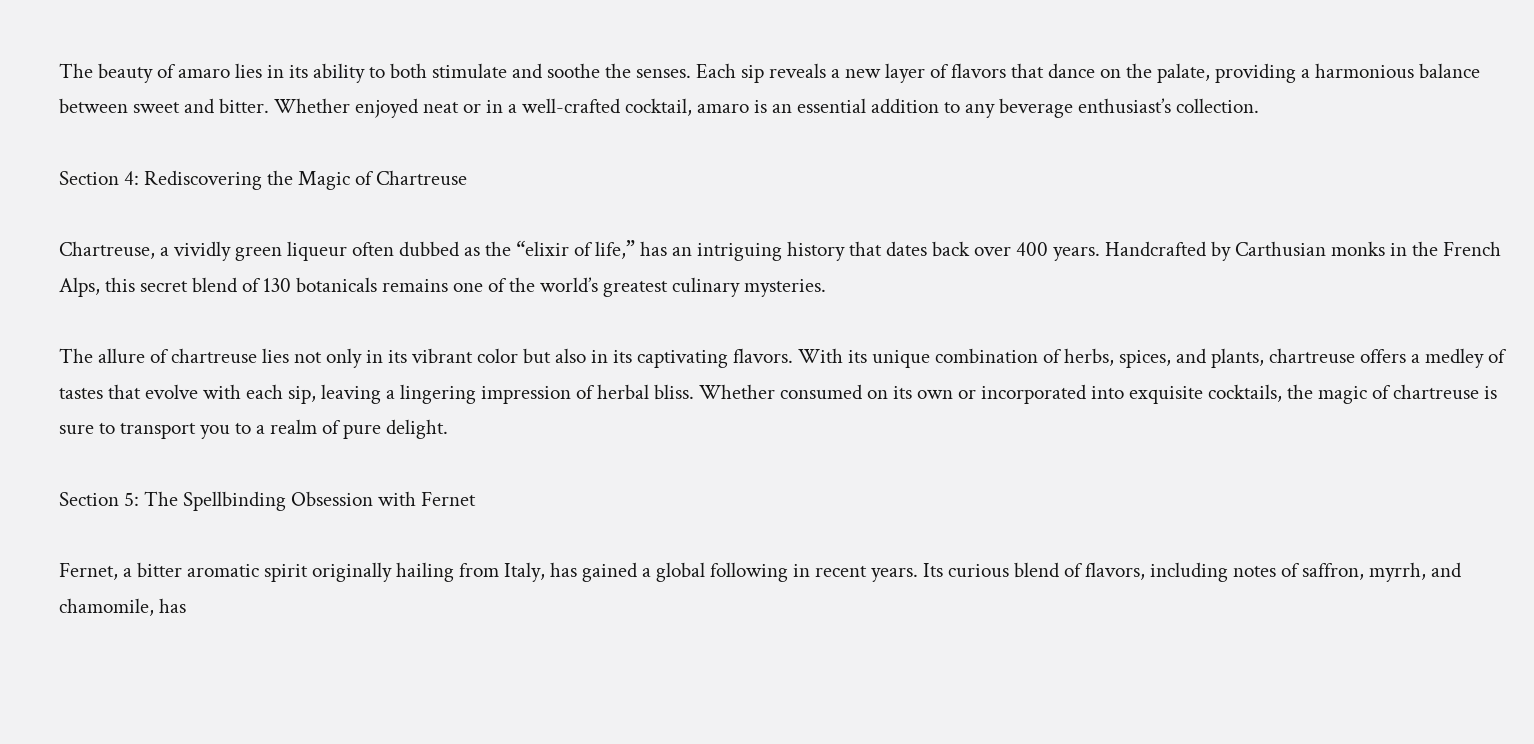The beauty of amaro lies in its ability to both stimulate and soothe the senses. Each sip reveals a new layer of flavors that dance on the palate, providing a harmonious balance between sweet and bitter. Whether enjoyed neat or in a well-crafted cocktail, amaro is an essential addition to any beverage enthusiast’s collection.

Section 4: Rediscovering the Magic of Chartreuse

Chartreuse, a vividly green liqueur often dubbed as the “elixir of life,” has an intriguing history that dates back over 400 years. Handcrafted by Carthusian monks in the French Alps, this secret blend of 130 botanicals remains one of the world’s greatest culinary mysteries.

The allure of chartreuse lies not only in its vibrant color but also in its captivating flavors. With its unique combination of herbs, spices, and plants, chartreuse offers a medley of tastes that evolve with each sip, leaving a lingering impression of herbal bliss. Whether consumed on its own or incorporated into exquisite cocktails, the magic of chartreuse is sure to transport you to a realm of pure delight.

Section 5: The Spellbinding Obsession with Fernet

Fernet, a bitter aromatic spirit originally hailing from Italy, has gained a global following in recent years. Its curious blend of flavors, including notes of saffron, myrrh, and chamomile, has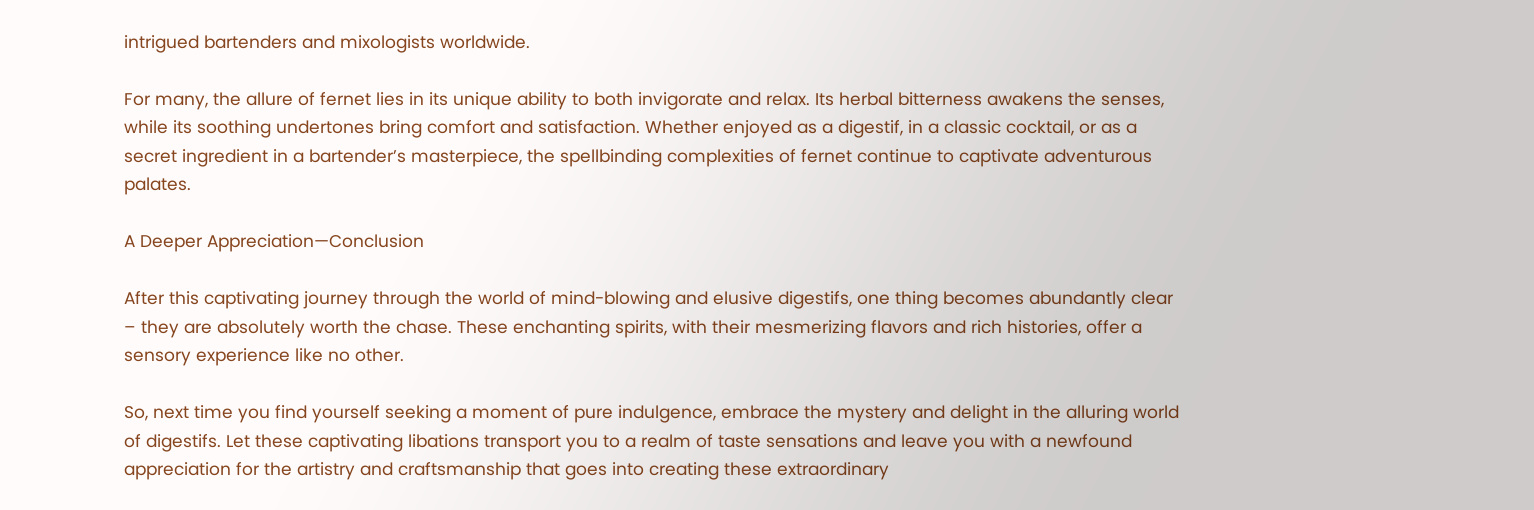intrigued bartenders and mixologists worldwide.

For many, the allure of fernet lies in its unique ability to both invigorate and relax. Its herbal bitterness awakens the senses, while its soothing undertones bring comfort and satisfaction. Whether enjoyed as a digestif, in a classic cocktail, or as a secret ingredient in a bartender’s masterpiece, the spellbinding complexities of fernet continue to captivate adventurous palates.

A Deeper Appreciation—Conclusion

After this captivating journey through the world of mind-blowing and elusive digestifs, one thing becomes abundantly clear – they are absolutely worth the chase. These enchanting spirits, with their mesmerizing flavors and rich histories, offer a sensory experience like no other.

So, next time you find yourself seeking a moment of pure indulgence, embrace the mystery and delight in the alluring world of digestifs. Let these captivating libations transport you to a realm of taste sensations and leave you with a newfound appreciation for the artistry and craftsmanship that goes into creating these extraordinary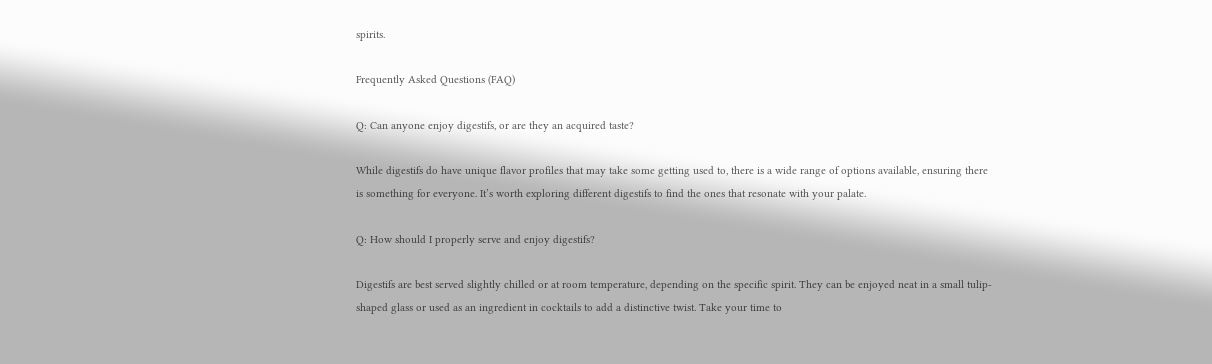spirits.

Frequently Asked Questions (FAQ)

Q: Can anyone enjoy digestifs, or are they an acquired taste?

While digestifs do have unique flavor profiles that may take some getting used to, there is a wide range of options available, ensuring there is something for everyone. It’s worth exploring different digestifs to find the ones that resonate with your palate.

Q: How should I properly serve and enjoy digestifs?

Digestifs are best served slightly chilled or at room temperature, depending on the specific spirit. They can be enjoyed neat in a small tulip-shaped glass or used as an ingredient in cocktails to add a distinctive twist. Take your time to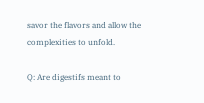savor the flavors and allow the complexities to unfold.

Q: Are digestifs meant to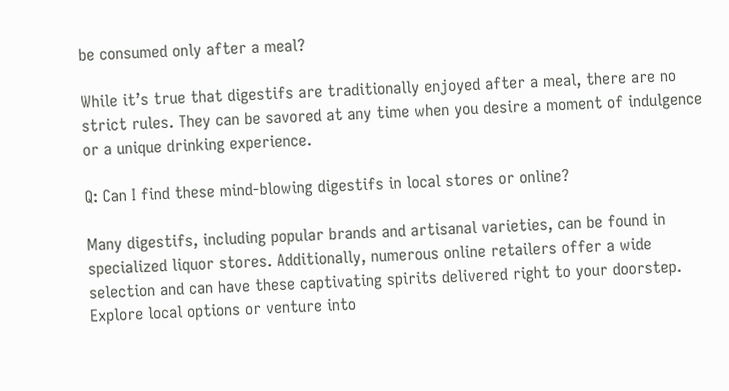be consumed only after a meal?

While it’s true that digestifs are traditionally enjoyed after a meal, there are no strict rules. They can be savored at any time when you desire a moment of indulgence or a unique drinking experience.

Q: Can I find these mind-blowing digestifs in local stores or online?

Many digestifs, including popular brands and artisanal varieties, can be found in specialized liquor stores. Additionally, numerous online retailers offer a wide selection and can have these captivating spirits delivered right to your doorstep. Explore local options or venture into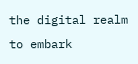the digital realm to embark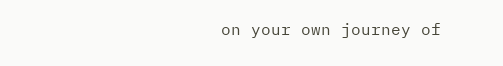on your own journey of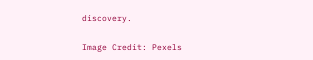discovery.

Image Credit: Pexels